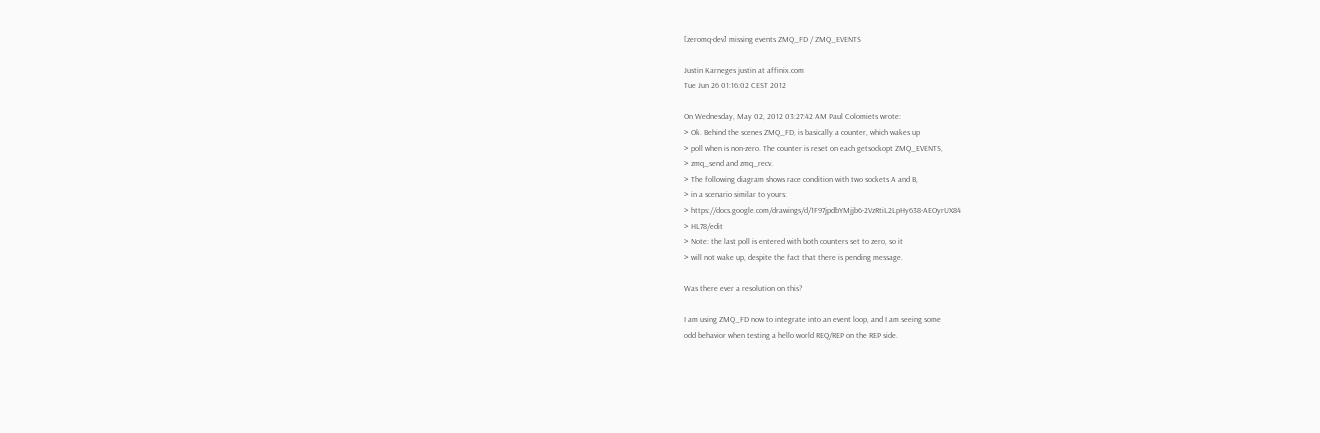[zeromq-dev] missing events ZMQ_FD / ZMQ_EVENTS

Justin Karneges justin at affinix.com
Tue Jun 26 01:16:02 CEST 2012

On Wednesday, May 02, 2012 03:27:42 AM Paul Colomiets wrote:
> Ok. Behind the scenes ZMQ_FD, is basically a counter, which wakes up
> poll when is non-zero. The counter is reset on each getsockopt ZMQ_EVENTS,
> zmq_send and zmq_recv.
> The following diagram shows race condition with two sockets A and B,
> in a scenario similar to yours:
> https://docs.google.com/drawings/d/1F97jpdbYMjjb6-2VzRtiL2LpHy638-AEOyrUX84
> HL78/edit
> Note: the last poll is entered with both counters set to zero, so it
> will not wake up, despite the fact that there is pending message.

Was there ever a resolution on this?

I am using ZMQ_FD now to integrate into an event loop, and I am seeing some
odd behavior when testing a hello world REQ/REP on the REP side.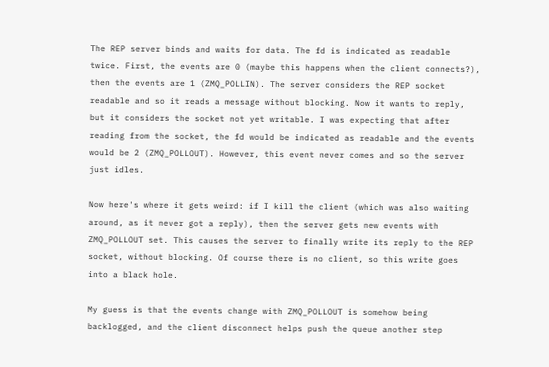The REP server binds and waits for data. The fd is indicated as readable
twice. First, the events are 0 (maybe this happens when the client connects?),
then the events are 1 (ZMQ_POLLIN). The server considers the REP socket
readable and so it reads a message without blocking. Now it wants to reply,
but it considers the socket not yet writable. I was expecting that after
reading from the socket, the fd would be indicated as readable and the events
would be 2 (ZMQ_POLLOUT). However, this event never comes and so the server
just idles.

Now here's where it gets weird: if I kill the client (which was also waiting
around, as it never got a reply), then the server gets new events with
ZMQ_POLLOUT set. This causes the server to finally write its reply to the REP
socket, without blocking. Of course there is no client, so this write goes
into a black hole.

My guess is that the events change with ZMQ_POLLOUT is somehow being
backlogged, and the client disconnect helps push the queue another step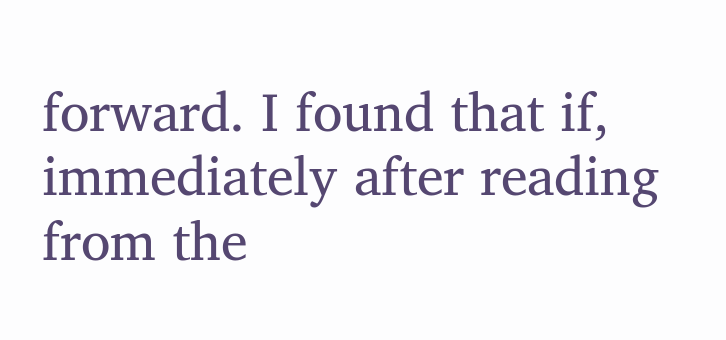forward. I found that if, immediately after reading from the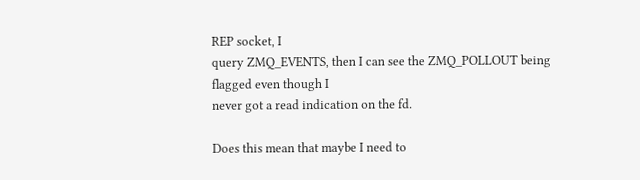REP socket, I
query ZMQ_EVENTS, then I can see the ZMQ_POLLOUT being flagged even though I
never got a read indication on the fd.

Does this mean that maybe I need to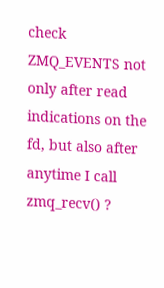check ZMQ_EVENTS not only after read
indications on the fd, but also after anytime I call zmq_recv() ?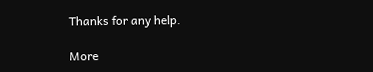Thanks for any help.

More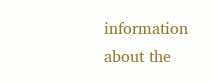information about the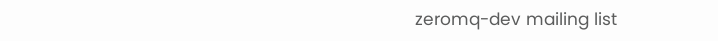zeromq-dev mailing list